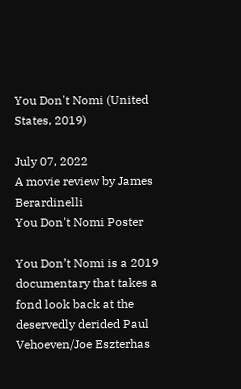You Don't Nomi (United States, 2019)

July 07, 2022
A movie review by James Berardinelli
You Don't Nomi Poster

You Don’t Nomi is a 2019 documentary that takes a fond look back at the deservedly derided Paul Vehoeven/Joe Eszterhas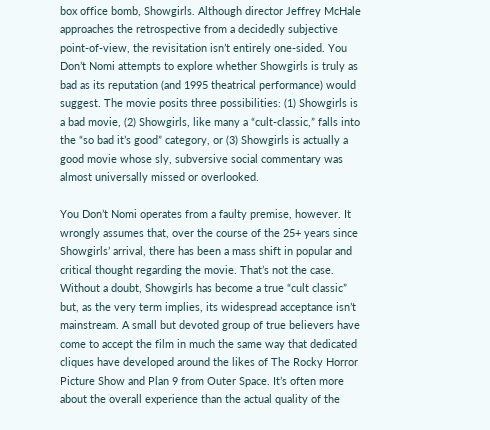box office bomb, Showgirls. Although director Jeffrey McHale approaches the retrospective from a decidedly subjective point-of-view, the revisitation isn’t entirely one-sided. You Don’t Nomi attempts to explore whether Showgirls is truly as bad as its reputation (and 1995 theatrical performance) would suggest. The movie posits three possibilities: (1) Showgirls is a bad movie, (2) Showgirls, like many a “cult-classic,” falls into the “so bad it’s good” category, or (3) Showgirls is actually a good movie whose sly, subversive social commentary was almost universally missed or overlooked.

You Don’t Nomi operates from a faulty premise, however. It wrongly assumes that, over the course of the 25+ years since Showgirls’ arrival, there has been a mass shift in popular and critical thought regarding the movie. That’s not the case. Without a doubt, Showgirls has become a true “cult classic” but, as the very term implies, its widespread acceptance isn’t mainstream. A small but devoted group of true believers have come to accept the film in much the same way that dedicated cliques have developed around the likes of The Rocky Horror Picture Show and Plan 9 from Outer Space. It’s often more about the overall experience than the actual quality of the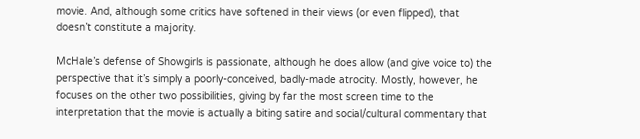movie. And, although some critics have softened in their views (or even flipped), that doesn’t constitute a majority.

McHale’s defense of Showgirls is passionate, although he does allow (and give voice to) the perspective that it’s simply a poorly-conceived, badly-made atrocity. Mostly, however, he focuses on the other two possibilities, giving by far the most screen time to the interpretation that the movie is actually a biting satire and social/cultural commentary that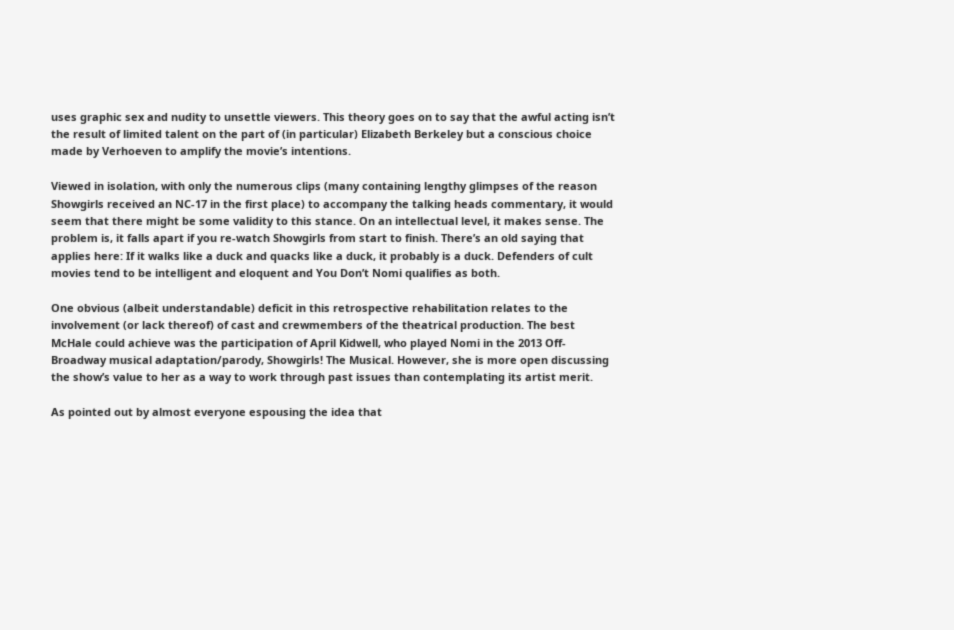uses graphic sex and nudity to unsettle viewers. This theory goes on to say that the awful acting isn’t the result of limited talent on the part of (in particular) Elizabeth Berkeley but a conscious choice made by Verhoeven to amplify the movie’s intentions.

Viewed in isolation, with only the numerous clips (many containing lengthy glimpses of the reason Showgirls received an NC-17 in the first place) to accompany the talking heads commentary, it would seem that there might be some validity to this stance. On an intellectual level, it makes sense. The problem is, it falls apart if you re-watch Showgirls from start to finish. There’s an old saying that applies here: If it walks like a duck and quacks like a duck, it probably is a duck. Defenders of cult movies tend to be intelligent and eloquent and You Don’t Nomi qualifies as both.

One obvious (albeit understandable) deficit in this retrospective rehabilitation relates to the involvement (or lack thereof) of cast and crewmembers of the theatrical production. The best McHale could achieve was the participation of April Kidwell, who played Nomi in the 2013 Off-Broadway musical adaptation/parody, Showgirls! The Musical. However, she is more open discussing the show’s value to her as a way to work through past issues than contemplating its artist merit.

As pointed out by almost everyone espousing the idea that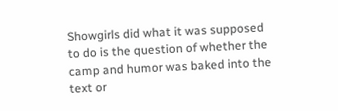Showgirls did what it was supposed to do is the question of whether the camp and humor was baked into the text or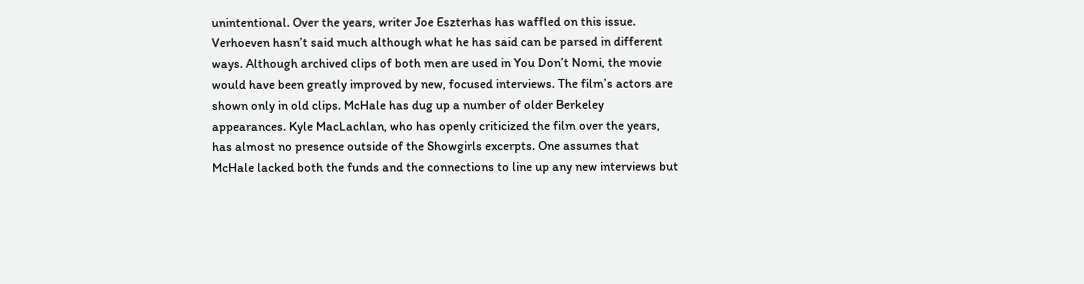unintentional. Over the years, writer Joe Eszterhas has waffled on this issue. Verhoeven hasn’t said much although what he has said can be parsed in different ways. Although archived clips of both men are used in You Don’t Nomi, the movie would have been greatly improved by new, focused interviews. The film’s actors are shown only in old clips. McHale has dug up a number of older Berkeley appearances. Kyle MacLachlan, who has openly criticized the film over the years, has almost no presence outside of the Showgirls excerpts. One assumes that McHale lacked both the funds and the connections to line up any new interviews but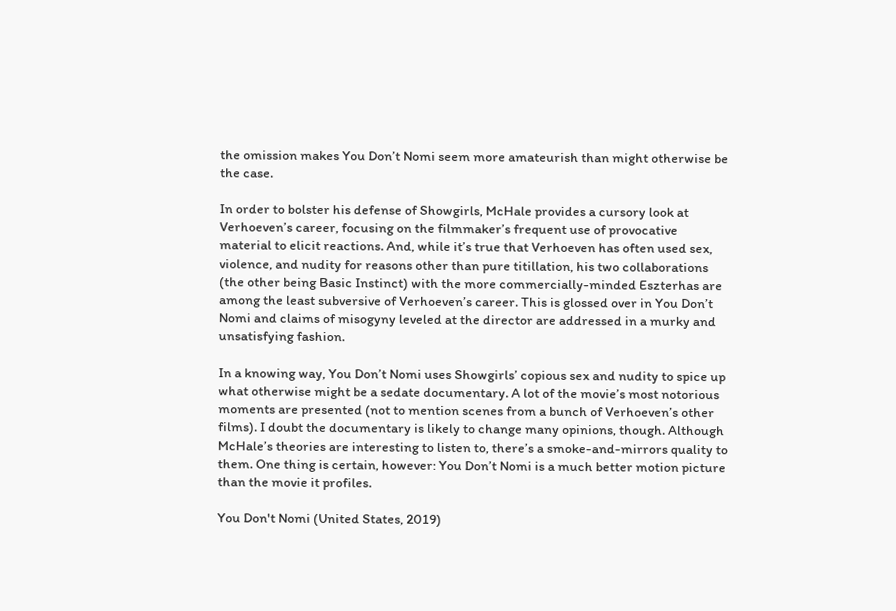the omission makes You Don’t Nomi seem more amateurish than might otherwise be the case.

In order to bolster his defense of Showgirls, McHale provides a cursory look at Verhoeven’s career, focusing on the filmmaker’s frequent use of provocative material to elicit reactions. And, while it’s true that Verhoeven has often used sex, violence, and nudity for reasons other than pure titillation, his two collaborations (the other being Basic Instinct) with the more commercially-minded Eszterhas are among the least subversive of Verhoeven’s career. This is glossed over in You Don’t Nomi and claims of misogyny leveled at the director are addressed in a murky and unsatisfying fashion.

In a knowing way, You Don’t Nomi uses Showgirls’ copious sex and nudity to spice up what otherwise might be a sedate documentary. A lot of the movie’s most notorious moments are presented (not to mention scenes from a bunch of Verhoeven’s other films). I doubt the documentary is likely to change many opinions, though. Although McHale’s theories are interesting to listen to, there’s a smoke-and-mirrors quality to them. One thing is certain, however: You Don’t Nomi is a much better motion picture than the movie it profiles.

You Don't Nomi (United States, 2019)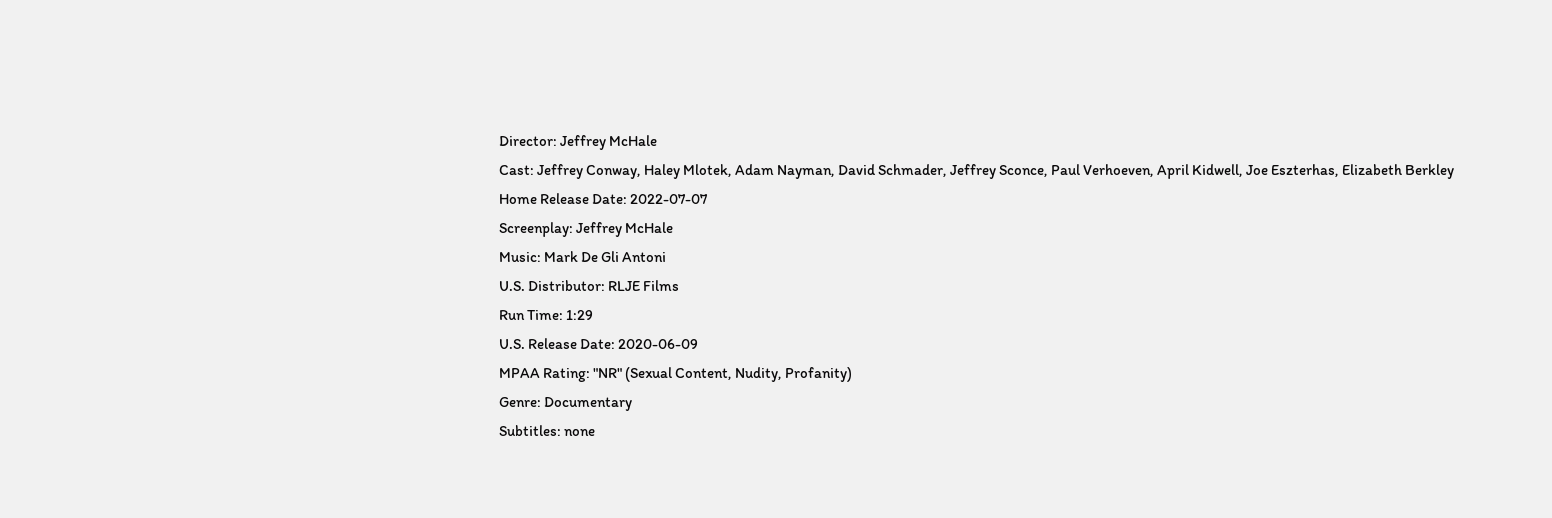Director: Jeffrey McHale
Cast: Jeffrey Conway, Haley Mlotek, Adam Nayman, David Schmader, Jeffrey Sconce, Paul Verhoeven, April Kidwell, Joe Eszterhas, Elizabeth Berkley
Home Release Date: 2022-07-07
Screenplay: Jeffrey McHale
Music: Mark De Gli Antoni
U.S. Distributor: RLJE Films
Run Time: 1:29
U.S. Release Date: 2020-06-09
MPAA Rating: "NR" (Sexual Content, Nudity, Profanity)
Genre: Documentary
Subtitles: none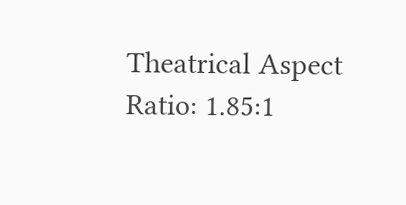Theatrical Aspect Ratio: 1.85:1